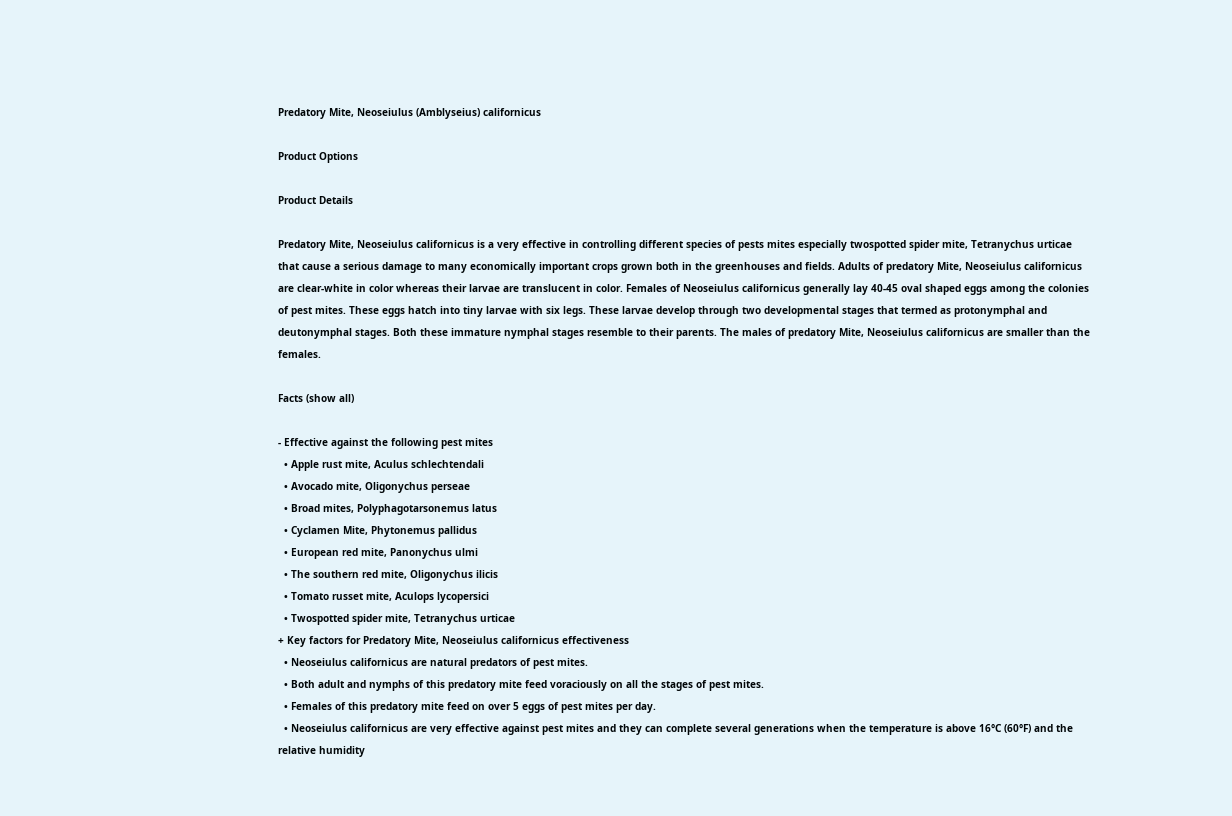Predatory Mite, Neoseiulus (Amblyseius) californicus

Product Options

Product Details

Predatory Mite, Neoseiulus californicus is a very effective in controlling different species of pests mites especially twospotted spider mite, Tetranychus urticae that cause a serious damage to many economically important crops grown both in the greenhouses and fields. Adults of predatory Mite, Neoseiulus californicus are clear-white in color whereas their larvae are translucent in color. Females of Neoseiulus californicus generally lay 40-45 oval shaped eggs among the colonies of pest mites. These eggs hatch into tiny larvae with six legs. These larvae develop through two developmental stages that termed as protonymphal and deutonymphal stages. Both these immature nymphal stages resemble to their parents. The males of predatory Mite, Neoseiulus californicus are smaller than the females.

Facts (show all)

- Effective against the following pest mites
  • Apple rust mite, Aculus schlechtendali
  • Avocado mite, Oligonychus perseae
  • Broad mites, Polyphagotarsonemus latus
  • Cyclamen Mite, Phytonemus pallidus
  • European red mite, Panonychus ulmi
  • The southern red mite, Oligonychus ilicis
  • Tomato russet mite, Aculops lycopersici
  • Twospotted spider mite, Tetranychus urticae
+ Key factors for Predatory Mite, Neoseiulus californicus effectiveness
  • Neoseiulus californicus are natural predators of pest mites.
  • Both adult and nymphs of this predatory mite feed voraciously on all the stages of pest mites.
  • Females of this predatory mite feed on over 5 eggs of pest mites per day.
  • Neoseiulus californicus are very effective against pest mites and they can complete several generations when the temperature is above 16°C (60°F) and the relative humidity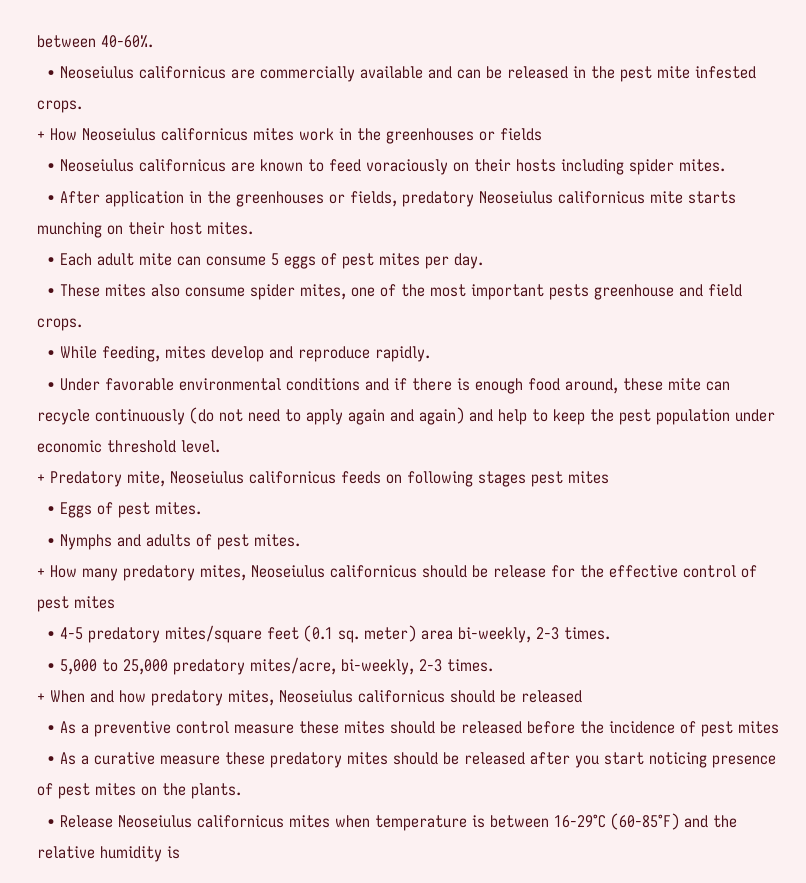between 40-60%.
  • Neoseiulus californicus are commercially available and can be released in the pest mite infested crops.
+ How Neoseiulus californicus mites work in the greenhouses or fields
  • Neoseiulus californicus are known to feed voraciously on their hosts including spider mites.
  • After application in the greenhouses or fields, predatory Neoseiulus californicus mite starts munching on their host mites.
  • Each adult mite can consume 5 eggs of pest mites per day.
  • These mites also consume spider mites, one of the most important pests greenhouse and field crops.
  • While feeding, mites develop and reproduce rapidly.
  • Under favorable environmental conditions and if there is enough food around, these mite can recycle continuously (do not need to apply again and again) and help to keep the pest population under economic threshold level.
+ Predatory mite, Neoseiulus californicus feeds on following stages pest mites
  • Eggs of pest mites.
  • Nymphs and adults of pest mites.
+ How many predatory mites, Neoseiulus californicus should be release for the effective control of pest mites
  • 4-5 predatory mites/square feet (0.1 sq. meter) area bi-weekly, 2-3 times.
  • 5,000 to 25,000 predatory mites/acre, bi-weekly, 2-3 times.
+ When and how predatory mites, Neoseiulus californicus should be released
  • As a preventive control measure these mites should be released before the incidence of pest mites
  • As a curative measure these predatory mites should be released after you start noticing presence of pest mites on the plants.
  • Release Neoseiulus californicus mites when temperature is between 16-29°C (60-85°F) and the relative humidity is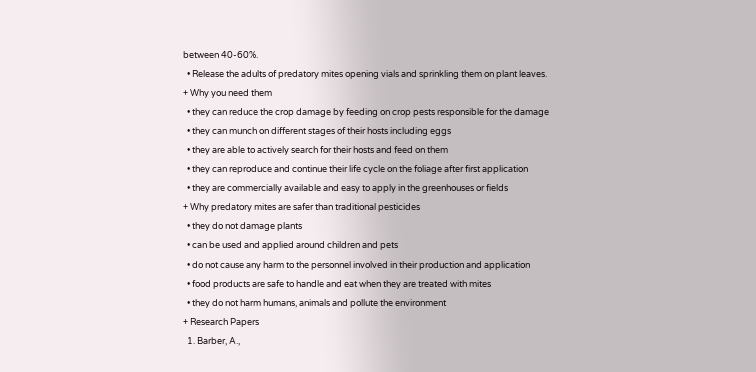between 40-60%.
  • Release the adults of predatory mites opening vials and sprinkling them on plant leaves.
+ Why you need them
  • they can reduce the crop damage by feeding on crop pests responsible for the damage
  • they can munch on different stages of their hosts including eggs
  • they are able to actively search for their hosts and feed on them
  • they can reproduce and continue their life cycle on the foliage after first application
  • they are commercially available and easy to apply in the greenhouses or fields
+ Why predatory mites are safer than traditional pesticides
  • they do not damage plants
  • can be used and applied around children and pets
  • do not cause any harm to the personnel involved in their production and application
  • food products are safe to handle and eat when they are treated with mites
  • they do not harm humans, animals and pollute the environment
+ Research Papers
  1. Barber, A.,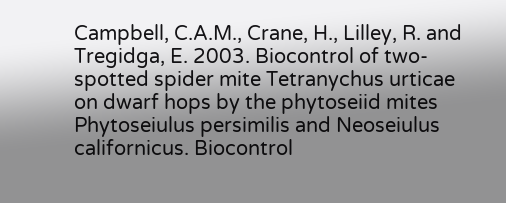Campbell, C.A.M., Crane, H., Lilley, R. and Tregidga, E. 2003. Biocontrol of two-spotted spider mite Tetranychus urticae on dwarf hops by the phytoseiid mites Phytoseiulus persimilis and Neoseiulus californicus. Biocontrol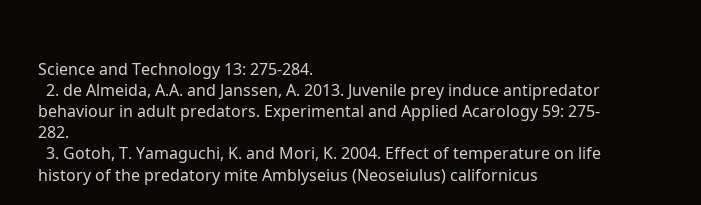Science and Technology 13: 275-284.
  2. de Almeida, A.A. and Janssen, A. 2013. Juvenile prey induce antipredator behaviour in adult predators. Experimental and Applied Acarology 59: 275- 282.
  3. Gotoh, T. Yamaguchi, K. and Mori, K. 2004. Effect of temperature on life history of the predatory mite Amblyseius (Neoseiulus) californicus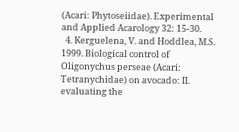(Acari: Phytoseiidae). Experimental and Applied Acarology 32: 15-30.
  4. Kerguelena, V. and Hoddlea, M.S. 1999. Biological control of Oligonychus perseae (Acari: Tetranychidae) on avocado: II. evaluating the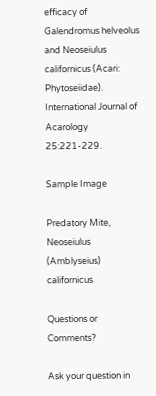efficacy of Galendromus helveolus and Neoseiulus californicus (Acari: Phytoseiidae). International Journal of Acarology 25:221-229.

Sample Image

Predatory Mite, Neoseiulus (Amblyseius) californicus

Questions or Comments?

Ask your question in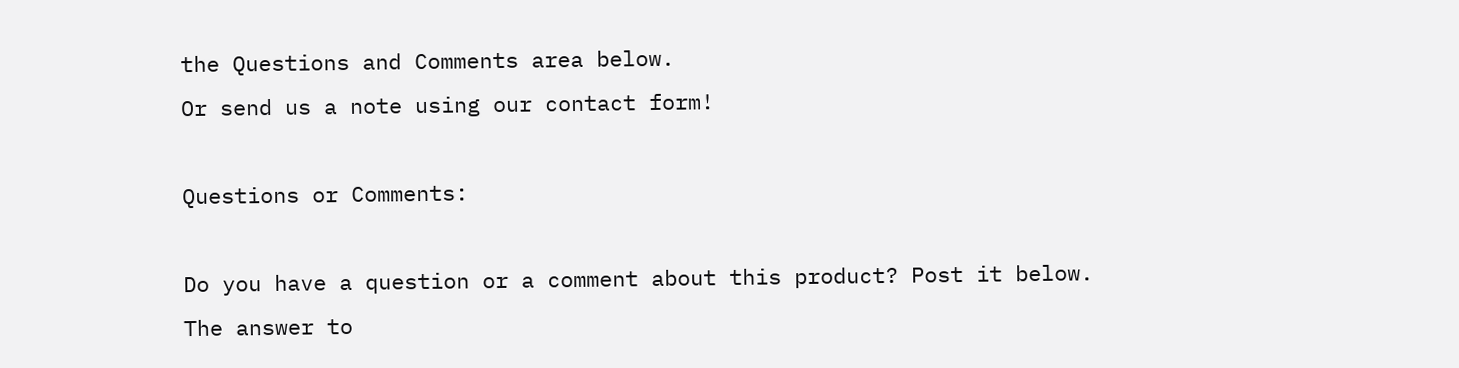the Questions and Comments area below.
Or send us a note using our contact form!

Questions or Comments:

Do you have a question or a comment about this product? Post it below.
The answer to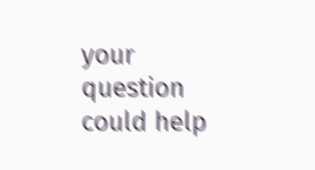your question could help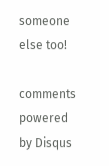someone else too!

comments powered by Disqus